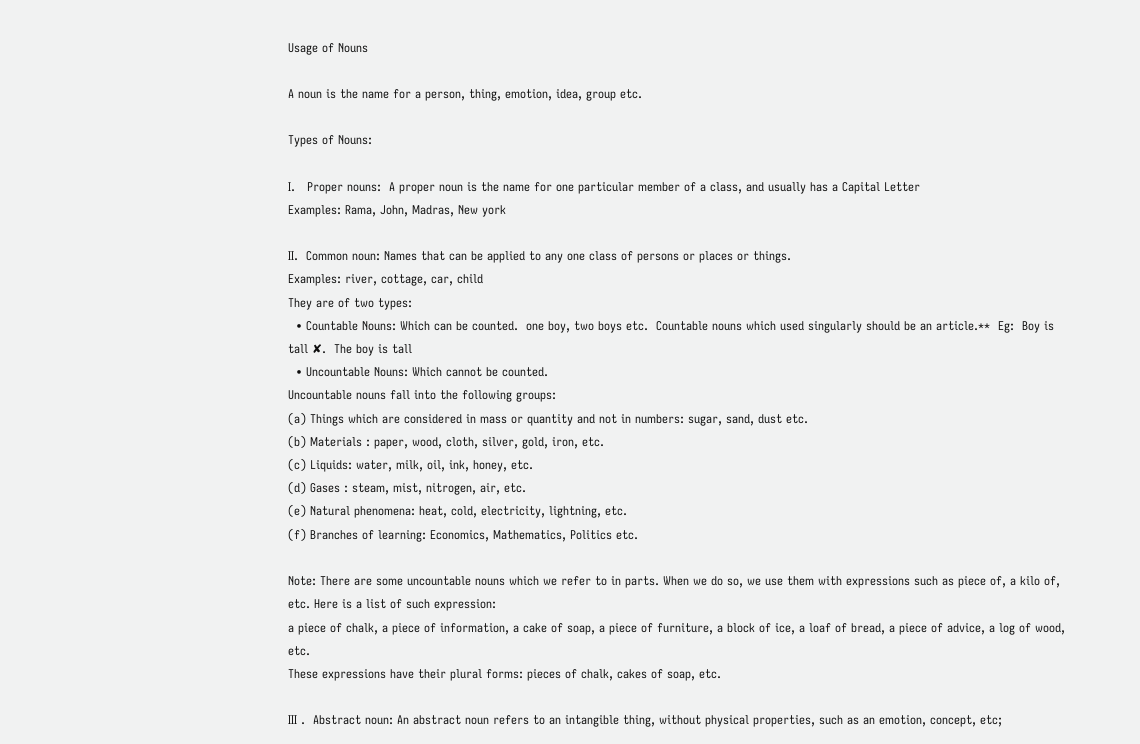Usage of Nouns

A noun is the name for a person, thing, emotion, idea, group etc.

Types of Nouns:

I.   Proper nouns:  A proper noun is the name for one particular member of a class, and usually has a Capital Letter
Examples: Rama, John, Madras, New york

II.  Common noun: Names that can be applied to any one class of persons or places or things.
Examples: river, cottage, car, child
They are of two types:
  • Countable Nouns: Which can be counted.  one boy, two boys etc.  Countable nouns which used singularly should be an article.**  Eg:  Boy is tall ✘.  The boy is tall
  • Uncountable Nouns: Which cannot be counted.
Uncountable nouns fall into the following groups:
(a) Things which are considered in mass or quantity and not in numbers: sugar, sand, dust etc.
(b) Materials : paper, wood, cloth, silver, gold, iron, etc.
(c) Liquids: water, milk, oil, ink, honey, etc.
(d) Gases : steam, mist, nitrogen, air, etc.
(e) Natural phenomena: heat, cold, electricity, lightning, etc.
(f) Branches of learning: Economics, Mathematics, Politics etc.

Note: There are some uncountable nouns which we refer to in parts. When we do so, we use them with expressions such as piece of, a kilo of, etc. Here is a list of such expression:
a piece of chalk, a piece of information, a cake of soap, a piece of furniture, a block of ice, a loaf of bread, a piece of advice, a log of wood,    etc.
These expressions have their plural forms: pieces of chalk, cakes of soap, etc.

III .  Abstract noun: An abstract noun refers to an intangible thing, without physical properties, such as an emotion, concept, etc;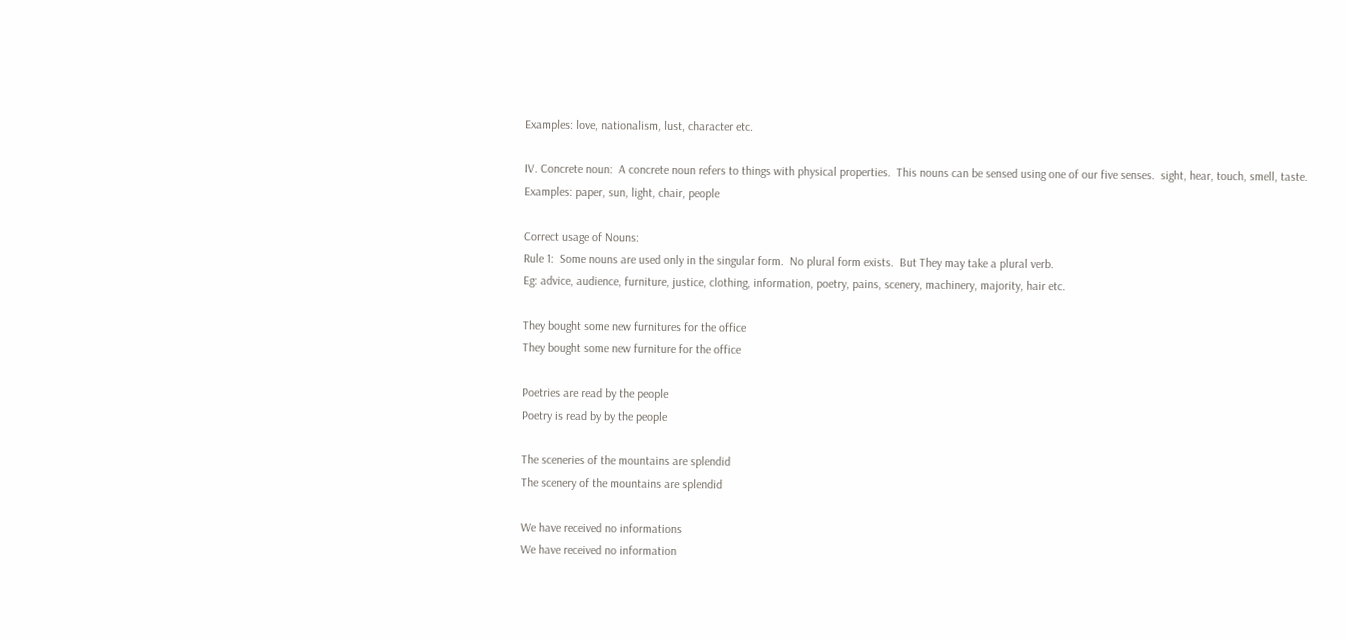Examples: love, nationalism, lust, character etc.

IV. Concrete noun:  A concrete noun refers to things with physical properties.  This nouns can be sensed using one of our five senses.  sight, hear, touch, smell, taste.
Examples: paper, sun, light, chair, people

Correct usage of Nouns:
Rule 1:  Some nouns are used only in the singular form.  No plural form exists.  But They may take a plural verb.
Eg: advice, audience, furniture, justice, clothing, information, poetry, pains, scenery, machinery, majority, hair etc.

They bought some new furnitures for the office
They bought some new furniture for the office

Poetries are read by the people
Poetry is read by by the people

The sceneries of the mountains are splendid
The scenery of the mountains are splendid

We have received no informations
We have received no information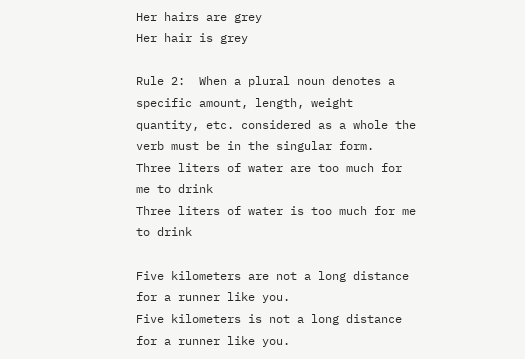Her hairs are grey
Her hair is grey

Rule 2:  When a plural noun denotes a specific amount, length, weight quantity, etc. considered as a whole the verb must be in the singular form.
Three liters of water are too much for me to drink
Three liters of water is too much for me to drink

Five kilometers are not a long distance for a runner like you.
Five kilometers is not a long distance for a runner like you.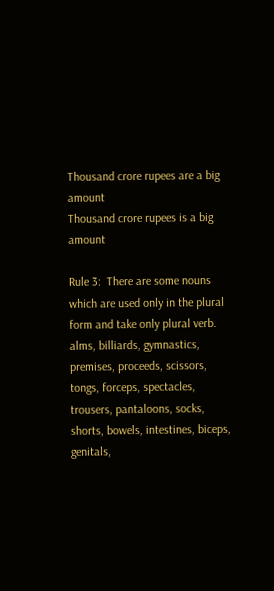Thousand crore rupees are a big amount
Thousand crore rupees is a big amount

Rule 3:  There are some nouns which are used only in the plural form and take only plural verb.
alms, billiards, gymnastics, premises, proceeds, scissors, tongs, forceps, spectacles, trousers, pantaloons, socks, shorts, bowels, intestines, biceps, genitals,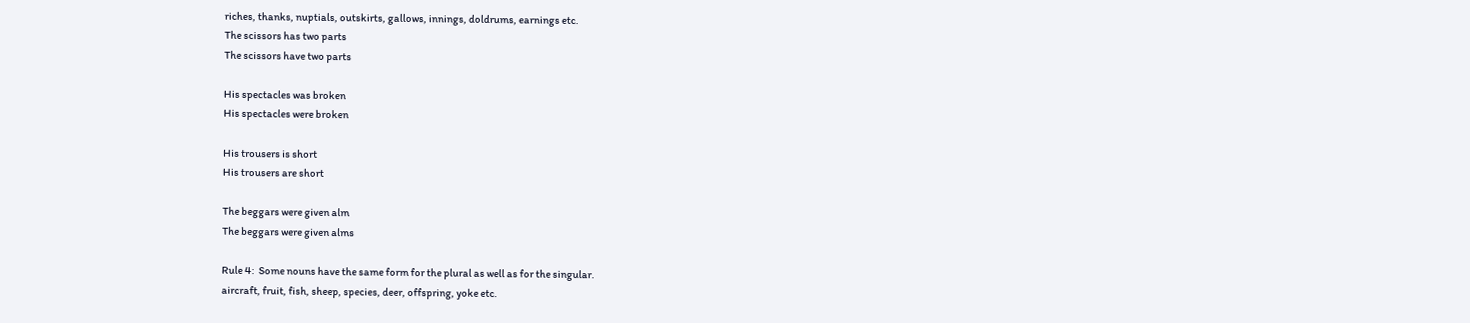riches, thanks, nuptials, outskirts, gallows, innings, doldrums, earnings etc.
The scissors has two parts
The scissors have two parts

His spectacles was broken
His spectacles were broken

His trousers is short
His trousers are short

The beggars were given alm
The beggars were given alms

Rule 4:  Some nouns have the same form for the plural as well as for the singular.
aircraft, fruit, fish, sheep, species, deer, offspring, yoke etc.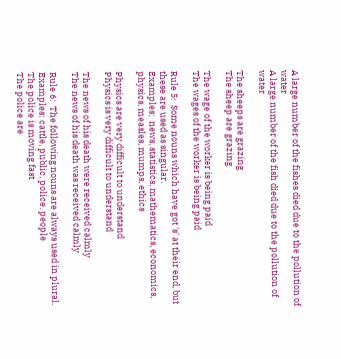A large number of the fishes died due to the pollution of water
A large number of the fish died due to the pollution of water

The sheeps are grazing
The sheep are grazing

The wage of the worker is being paid
The wages of the worker is being paid

Rule 5:  Some nouns which have got 's' at their end, but these are used as singular.
Examples:  news, statistics, mathematics, economics, physics, measles, mumps, ethics

Physics are very difficult to understand
Physics is very difficult to understand

The news of his death were received calmly
The news of his death was received calmly

Rule 6:  The following nouns are always used in plural.
Examples: cattle, public, police, people
The police is moving fast
The police are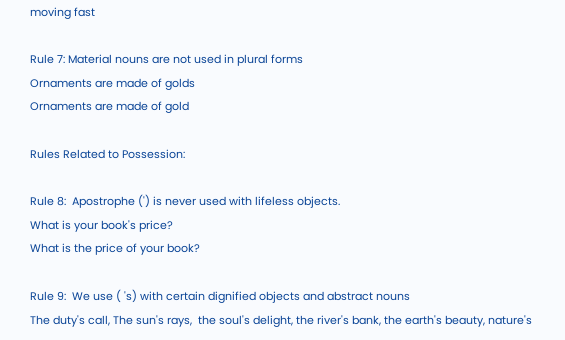moving fast

Rule 7: Material nouns are not used in plural forms
Ornaments are made of golds
Ornaments are made of gold

Rules Related to Possession:

Rule 8:  Apostrophe (') is never used with lifeless objects.
What is your book's price?
What is the price of your book?

Rule 9:  We use ( 's) with certain dignified objects and abstract nouns
The duty's call, The sun's rays,  the soul's delight, the river's bank, the earth's beauty, nature's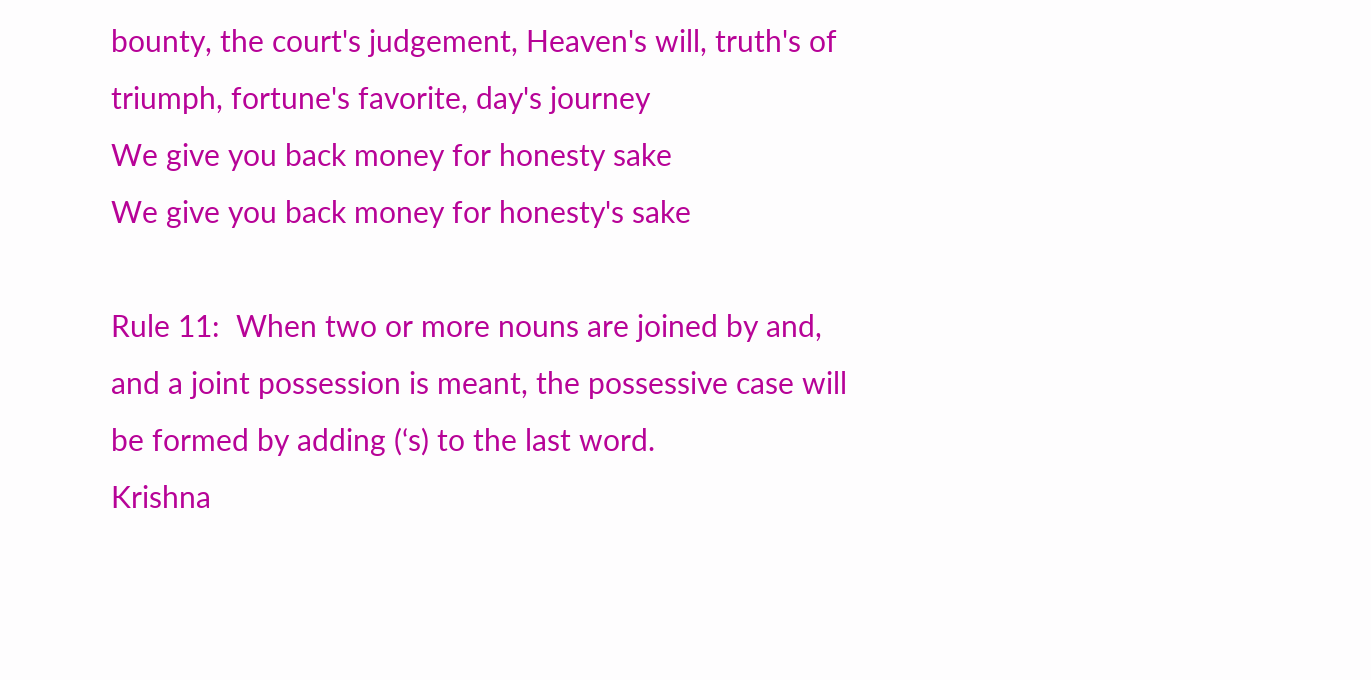bounty, the court's judgement, Heaven's will, truth's of triumph, fortune's favorite, day's journey
We give you back money for honesty sake
We give you back money for honesty's sake

Rule 11:  When two or more nouns are joined by and,  and a joint possession is meant, the possessive case will be formed by adding (‘s) to the last word.
Krishna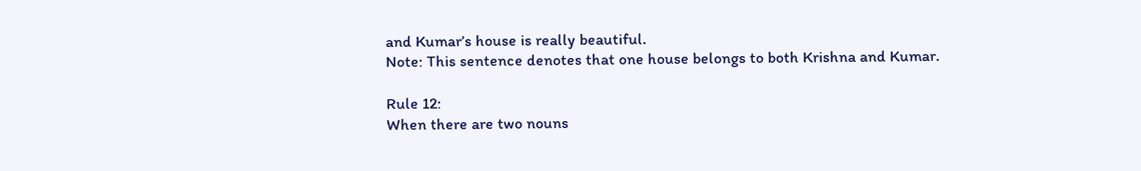and Kumar’s house is really beautiful.
Note: This sentence denotes that one house belongs to both Krishna and Kumar.

Rule 12:
When there are two nouns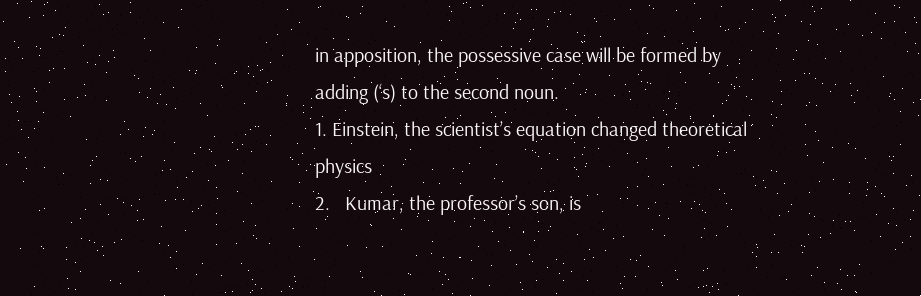in apposition, the possessive case will be formed by adding (‘s) to the second noun.
1. Einstein, the scientist’s equation changed theoretical physics
2.   Kumar, the professor’s son, is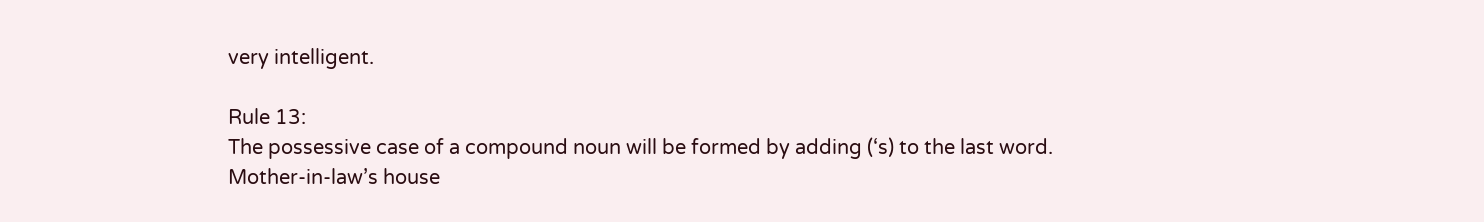very intelligent.

Rule 13:
The possessive case of a compound noun will be formed by adding (‘s) to the last word.
Mother-in-law’s house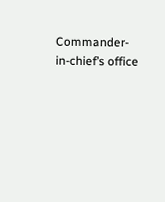Commander-in-chief’s office